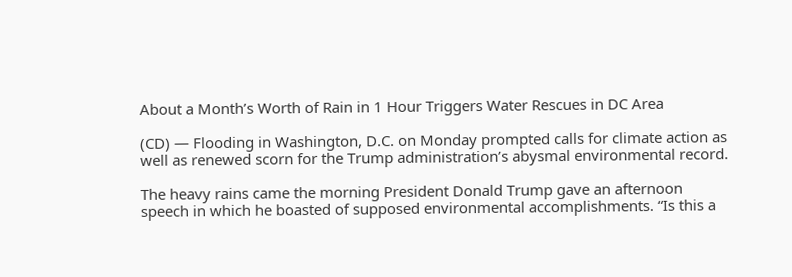About a Month’s Worth of Rain in 1 Hour Triggers Water Rescues in DC Area

(CD) — Flooding in Washington, D.C. on Monday prompted calls for climate action as well as renewed scorn for the Trump administration’s abysmal environmental record.

The heavy rains came the morning President Donald Trump gave an afternoon speech in which he boasted of supposed environmental accomplishments. “Is this a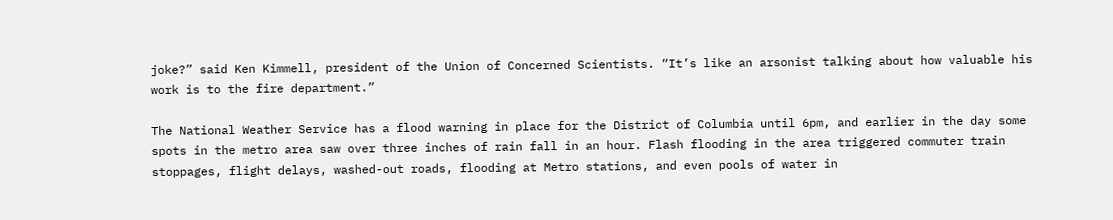joke?” said Ken Kimmell, president of the Union of Concerned Scientists. “It’s like an arsonist talking about how valuable his work is to the fire department.”

The National Weather Service has a flood warning in place for the District of Columbia until 6pm, and earlier in the day some spots in the metro area saw over three inches of rain fall in an hour. Flash flooding in the area triggered commuter train stoppages, flight delays, washed-out roads, flooding at Metro stations, and even pools of water in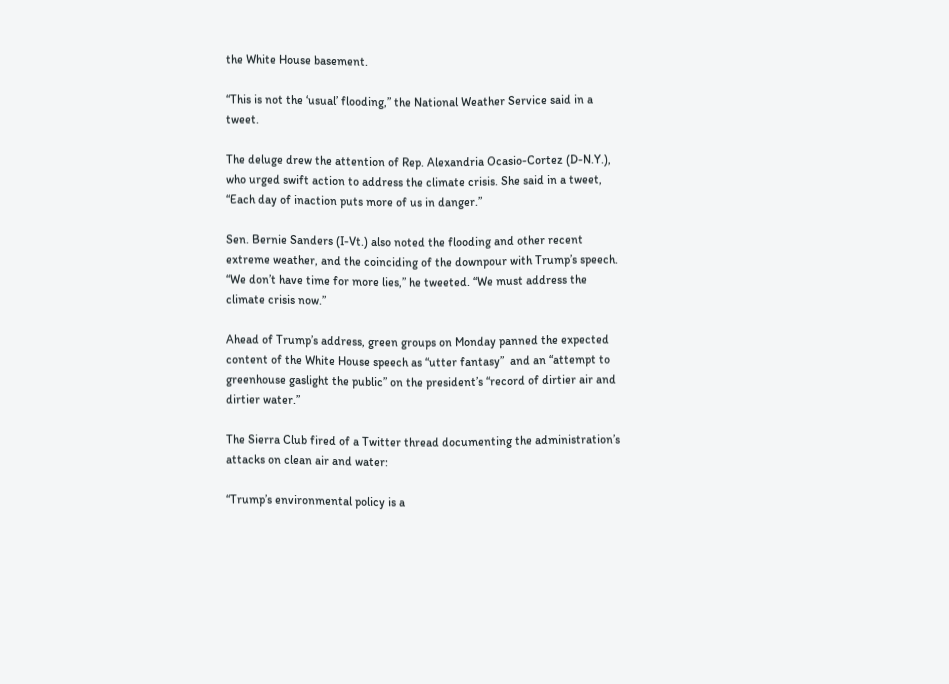the White House basement.

“This is not the ‘usual’ flooding,” the National Weather Service said in a tweet.

The deluge drew the attention of Rep. Alexandria Ocasio-Cortez (D-N.Y.), who urged swift action to address the climate crisis. She said in a tweet, “Each day of inaction puts more of us in danger.”

Sen. Bernie Sanders (I-Vt.) also noted the flooding and other recent extreme weather, and the coinciding of the downpour with Trump’s speech. “We don’t have time for more lies,” he tweeted. “We must address the climate crisis now.”

Ahead of Trump’s address, green groups on Monday panned the expected content of the White House speech as “utter fantasy”  and an “attempt to greenhouse gaslight the public” on the president’s “record of dirtier air and dirtier water.”

The Sierra Club fired of a Twitter thread documenting the administration’s attacks on clean air and water:

“Trump’s environmental policy is a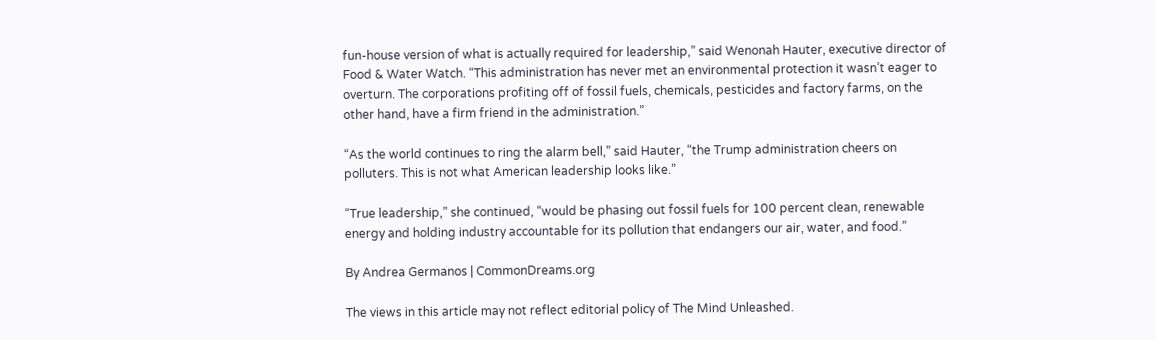fun-house version of what is actually required for leadership,” said Wenonah Hauter, executive director of Food & Water Watch. “This administration has never met an environmental protection it wasn’t eager to overturn. The corporations profiting off of fossil fuels, chemicals, pesticides and factory farms, on the other hand, have a firm friend in the administration.”

“As the world continues to ring the alarm bell,” said Hauter, “the Trump administration cheers on polluters. This is not what American leadership looks like.”

“True leadership,” she continued, “would be phasing out fossil fuels for 100 percent clean, renewable energy and holding industry accountable for its pollution that endangers our air, water, and food.”

By Andrea Germanos | CommonDreams.org

The views in this article may not reflect editorial policy of The Mind Unleashed.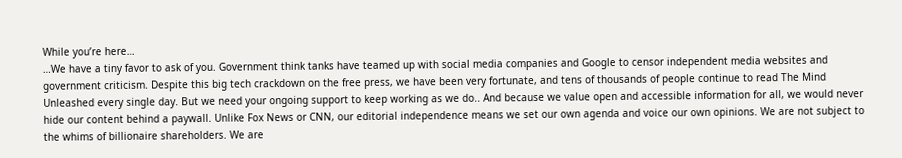While you’re here…
…We have a tiny favor to ask of you. Government think tanks have teamed up with social media companies and Google to censor independent media websites and government criticism. Despite this big tech crackdown on the free press, we have been very fortunate, and tens of thousands of people continue to read The Mind Unleashed every single day. But we need your ongoing support to keep working as we do.. And because we value open and accessible information for all, we would never hide our content behind a paywall. Unlike Fox News or CNN, our editorial independence means we set our own agenda and voice our own opinions. We are not subject to the whims of billionaire shareholders. We are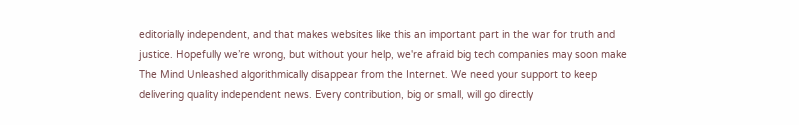editorially independent, and that makes websites like this an important part in the war for truth and justice. Hopefully we’re wrong, but without your help, we're afraid big tech companies may soon make The Mind Unleashed algorithmically disappear from the Internet. We need your support to keep delivering quality independent news. Every contribution, big or small, will go directly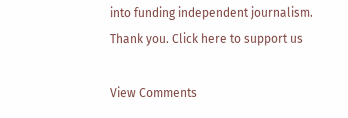into funding independent journalism. Thank you. Click here to support us

View Comments